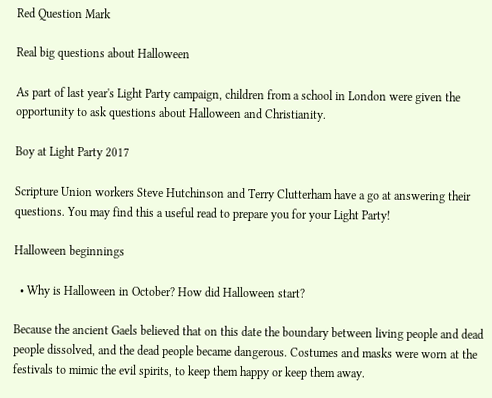Red Question Mark

Real big questions about Halloween

As part of last year's Light Party campaign, children from a school in London were given the opportunity to ask questions about Halloween and Christianity.

Boy at Light Party 2017

Scripture Union workers Steve Hutchinson and Terry Clutterham have a go at answering their questions. You may find this a useful read to prepare you for your Light Party!

Halloween beginnings

  • Why is Halloween in October? How did Halloween start?

Because the ancient Gaels believed that on this date the boundary between living people and dead people dissolved, and the dead people became dangerous. Costumes and masks were worn at the festivals to mimic the evil spirits, to keep them happy or keep them away.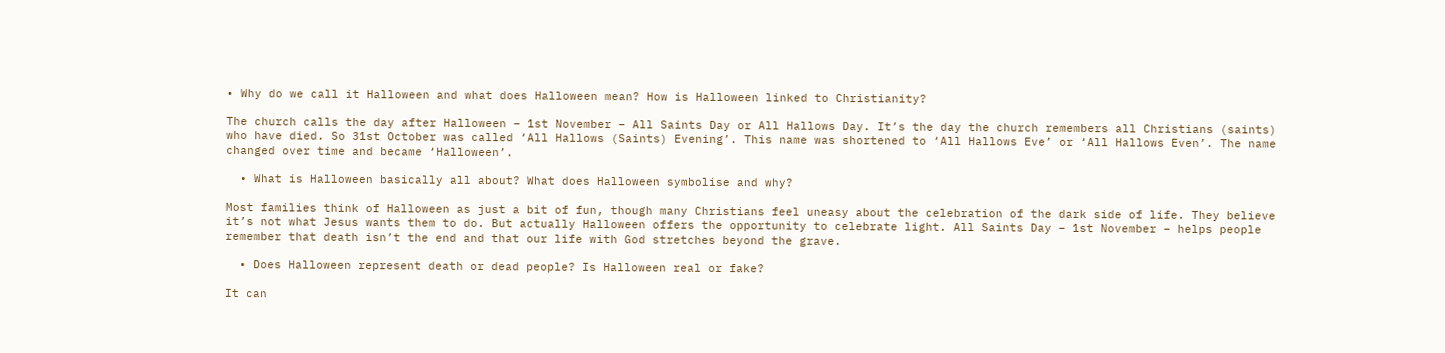• Why do we call it Halloween and what does Halloween mean? How is Halloween linked to Christianity?

The church calls the day after Halloween – 1st November – All Saints Day or All Hallows Day. It’s the day the church remembers all Christians (saints) who have died. So 31st October was called ‘All Hallows (Saints) Evening’. This name was shortened to ‘All Hallows Eve’ or ‘All Hallows Even’. The name changed over time and became ‘Halloween’.

  • What is Halloween basically all about? What does Halloween symbolise and why?

Most families think of Halloween as just a bit of fun, though many Christians feel uneasy about the celebration of the dark side of life. They believe it’s not what Jesus wants them to do. But actually Halloween offers the opportunity to celebrate light. All Saints Day – 1st November – helps people remember that death isn’t the end and that our life with God stretches beyond the grave.

  • Does Halloween represent death or dead people? Is Halloween real or fake?

It can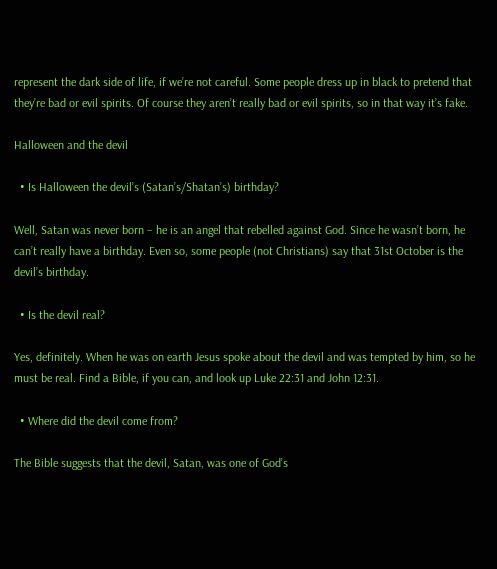represent the dark side of life, if we’re not careful. Some people dress up in black to pretend that they’re bad or evil spirits. Of course they aren’t really bad or evil spirits, so in that way it’s fake.

Halloween and the devil

  • Is Halloween the devil’s (Satan’s/Shatan’s) birthday?

Well, Satan was never born – he is an angel that rebelled against God. Since he wasn’t born, he can’t really have a birthday. Even so, some people (not Christians) say that 31st October is the devil’s birthday.

  • Is the devil real?

Yes, definitely. When he was on earth Jesus spoke about the devil and was tempted by him, so he must be real. Find a Bible, if you can, and look up Luke 22:31 and John 12:31.

  • Where did the devil come from?

The Bible suggests that the devil, Satan, was one of God’s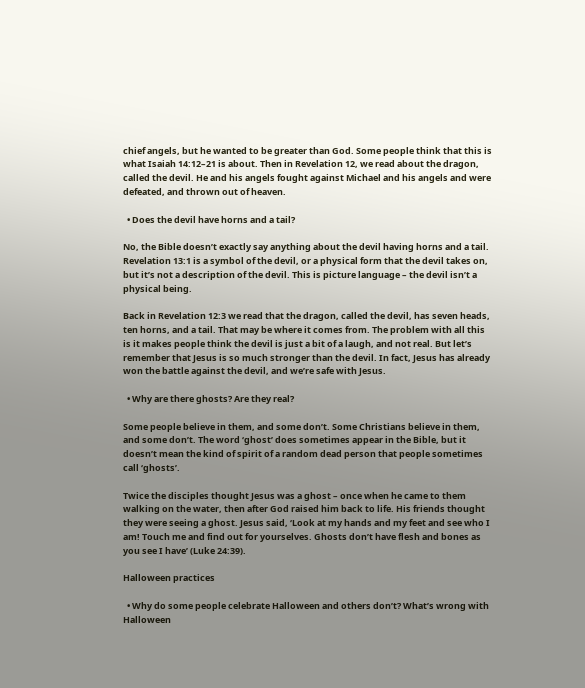chief angels, but he wanted to be greater than God. Some people think that this is what Isaiah 14:12–21 is about. Then in Revelation 12, we read about the dragon, called the devil. He and his angels fought against Michael and his angels and were defeated, and thrown out of heaven.

  • Does the devil have horns and a tail?

No, the Bible doesn’t exactly say anything about the devil having horns and a tail. Revelation 13:1 is a symbol of the devil, or a physical form that the devil takes on, but it’s not a description of the devil. This is picture language – the devil isn’t a physical being.

Back in Revelation 12:3 we read that the dragon, called the devil, has seven heads, ten horns, and a tail. That may be where it comes from. The problem with all this is it makes people think the devil is just a bit of a laugh, and not real. But let’s remember that Jesus is so much stronger than the devil. In fact, Jesus has already won the battle against the devil, and we’re safe with Jesus.

  • Why are there ghosts? Are they real?

Some people believe in them, and some don’t. Some Christians believe in them, and some don’t. The word ‘ghost’ does sometimes appear in the Bible, but it doesn’t mean the kind of spirit of a random dead person that people sometimes call ‘ghosts’.

Twice the disciples thought Jesus was a ghost – once when he came to them walking on the water, then after God raised him back to life. His friends thought they were seeing a ghost. Jesus said, ‘Look at my hands and my feet and see who I am! Touch me and find out for yourselves. Ghosts don’t have flesh and bones as you see I have’ (Luke 24:39).

Halloween practices

  • Why do some people celebrate Halloween and others don’t? What’s wrong with Halloween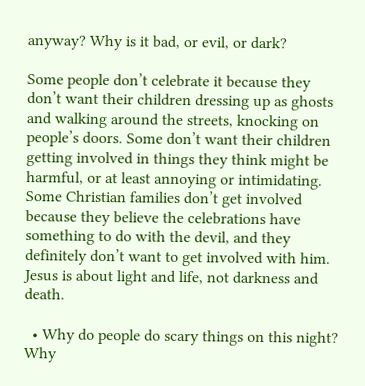anyway? Why is it bad, or evil, or dark?

Some people don’t celebrate it because they don’t want their children dressing up as ghosts and walking around the streets, knocking on people’s doors. Some don’t want their children getting involved in things they think might be harmful, or at least annoying or intimidating. Some Christian families don’t get involved because they believe the celebrations have something to do with the devil, and they definitely don’t want to get involved with him. Jesus is about light and life, not darkness and death.

  • Why do people do scary things on this night? Why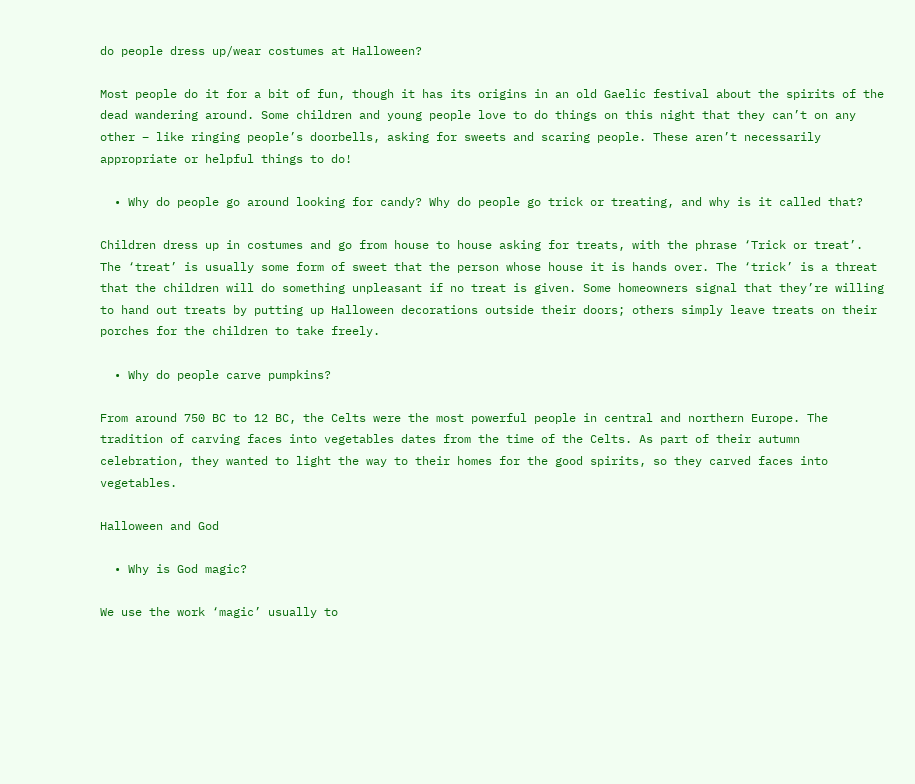do people dress up/wear costumes at Halloween?

Most people do it for a bit of fun, though it has its origins in an old Gaelic festival about the spirits of the dead wandering around. Some children and young people love to do things on this night that they can’t on any other – like ringing people’s doorbells, asking for sweets and scaring people. These aren’t necessarily appropriate or helpful things to do!

  • Why do people go around looking for candy? Why do people go trick or treating, and why is it called that?

Children dress up in costumes and go from house to house asking for treats, with the phrase ‘Trick or treat’. The ‘treat’ is usually some form of sweet that the person whose house it is hands over. The ‘trick’ is a threat that the children will do something unpleasant if no treat is given. Some homeowners signal that they’re willing to hand out treats by putting up Halloween decorations outside their doors; others simply leave treats on their porches for the children to take freely.

  • Why do people carve pumpkins?

From around 750 BC to 12 BC, the Celts were the most powerful people in central and northern Europe. The tradition of carving faces into vegetables dates from the time of the Celts. As part of their autumn celebration, they wanted to light the way to their homes for the good spirits, so they carved faces into vegetables.

Halloween and God

  • Why is God magic?

We use the work ‘magic’ usually to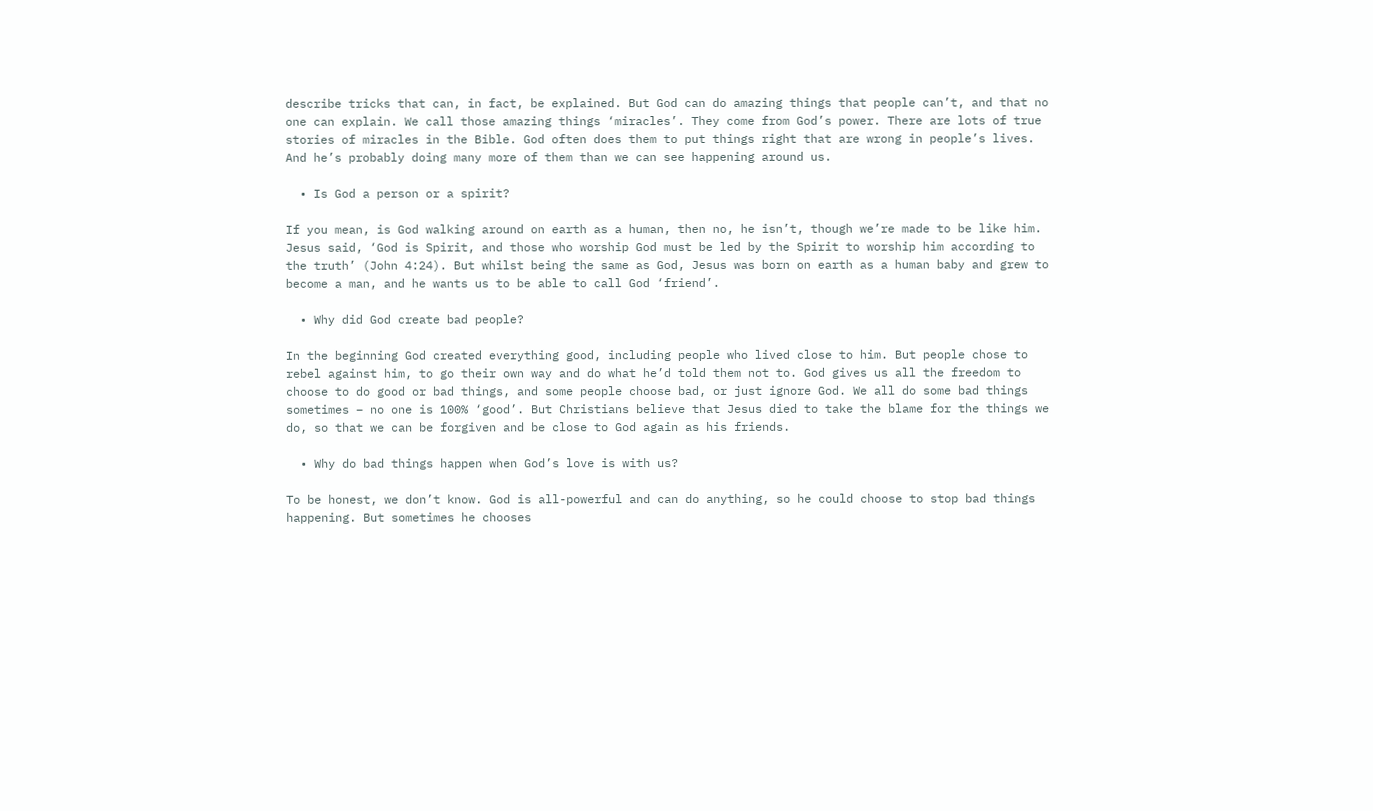describe tricks that can, in fact, be explained. But God can do amazing things that people can’t, and that no one can explain. We call those amazing things ‘miracles’. They come from God’s power. There are lots of true stories of miracles in the Bible. God often does them to put things right that are wrong in people’s lives. And he’s probably doing many more of them than we can see happening around us.

  • Is God a person or a spirit?

If you mean, is God walking around on earth as a human, then no, he isn’t, though we’re made to be like him. Jesus said, ‘God is Spirit, and those who worship God must be led by the Spirit to worship him according to the truth’ (John 4:24). But whilst being the same as God, Jesus was born on earth as a human baby and grew to become a man, and he wants us to be able to call God ‘friend’.

  • Why did God create bad people?

In the beginning God created everything good, including people who lived close to him. But people chose to rebel against him, to go their own way and do what he’d told them not to. God gives us all the freedom to choose to do good or bad things, and some people choose bad, or just ignore God. We all do some bad things sometimes – no one is 100% ‘good’. But Christians believe that Jesus died to take the blame for the things we do, so that we can be forgiven and be close to God again as his friends.

  • Why do bad things happen when God’s love is with us?

To be honest, we don’t know. God is all-powerful and can do anything, so he could choose to stop bad things happening. But sometimes he chooses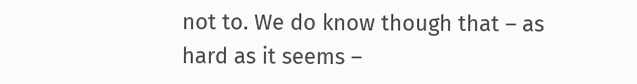not to. We do know though that – as hard as it seems –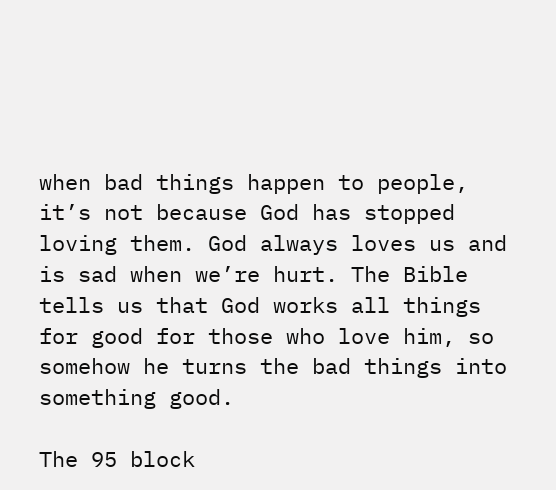when bad things happen to people, it’s not because God has stopped loving them. God always loves us and is sad when we’re hurt. The Bible tells us that God works all things for good for those who love him, so somehow he turns the bad things into something good.

The 95 block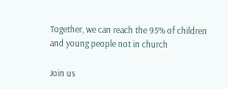Together, we can reach the 95% of children and young people not in church

Join us